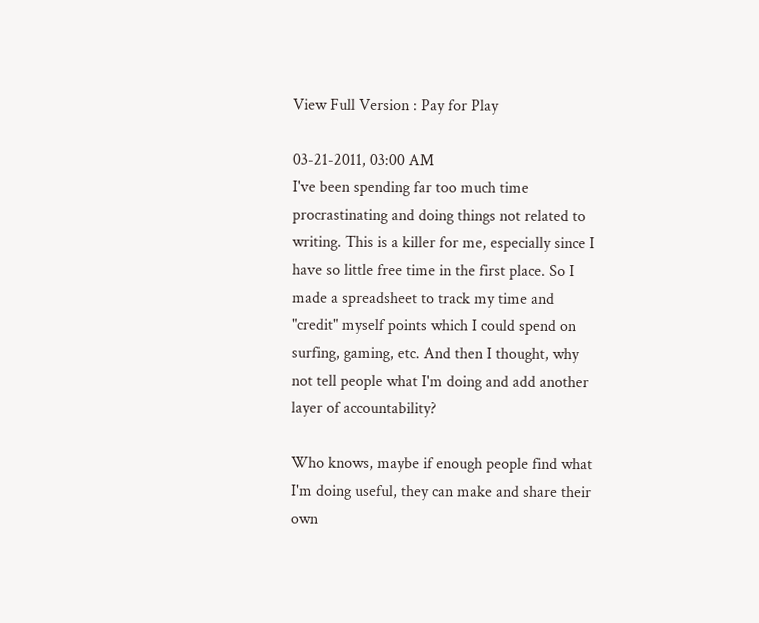View Full Version : Pay for Play

03-21-2011, 03:00 AM
I've been spending far too much time procrastinating and doing things not related to writing. This is a killer for me, especially since I have so little free time in the first place. So I made a spreadsheet to track my time and "credit" myself points which I could spend on surfing, gaming, etc. And then I thought, why not tell people what I'm doing and add another layer of accountability?

Who knows, maybe if enough people find what I'm doing useful, they can make and share their own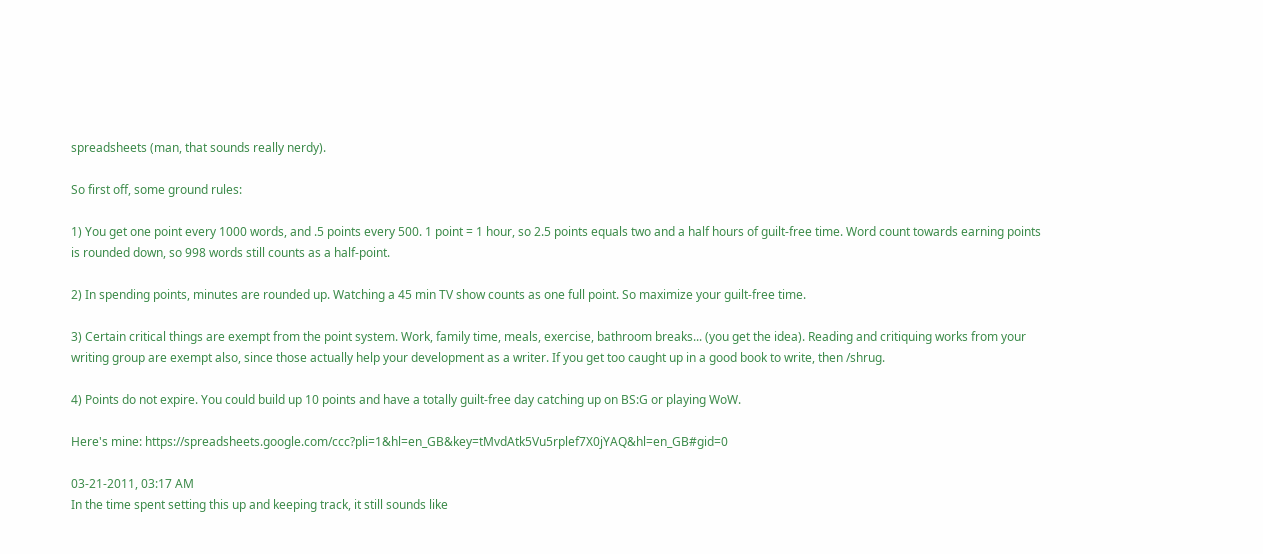spreadsheets (man, that sounds really nerdy).

So first off, some ground rules:

1) You get one point every 1000 words, and .5 points every 500. 1 point = 1 hour, so 2.5 points equals two and a half hours of guilt-free time. Word count towards earning points is rounded down, so 998 words still counts as a half-point.

2) In spending points, minutes are rounded up. Watching a 45 min TV show counts as one full point. So maximize your guilt-free time.

3) Certain critical things are exempt from the point system. Work, family time, meals, exercise, bathroom breaks... (you get the idea). Reading and critiquing works from your writing group are exempt also, since those actually help your development as a writer. If you get too caught up in a good book to write, then /shrug.

4) Points do not expire. You could build up 10 points and have a totally guilt-free day catching up on BS:G or playing WoW.

Here's mine: https://spreadsheets.google.com/ccc?pli=1&hl=en_GB&key=tMvdAtk5Vu5rplef7X0jYAQ&hl=en_GB#gid=0

03-21-2011, 03:17 AM
In the time spent setting this up and keeping track, it still sounds like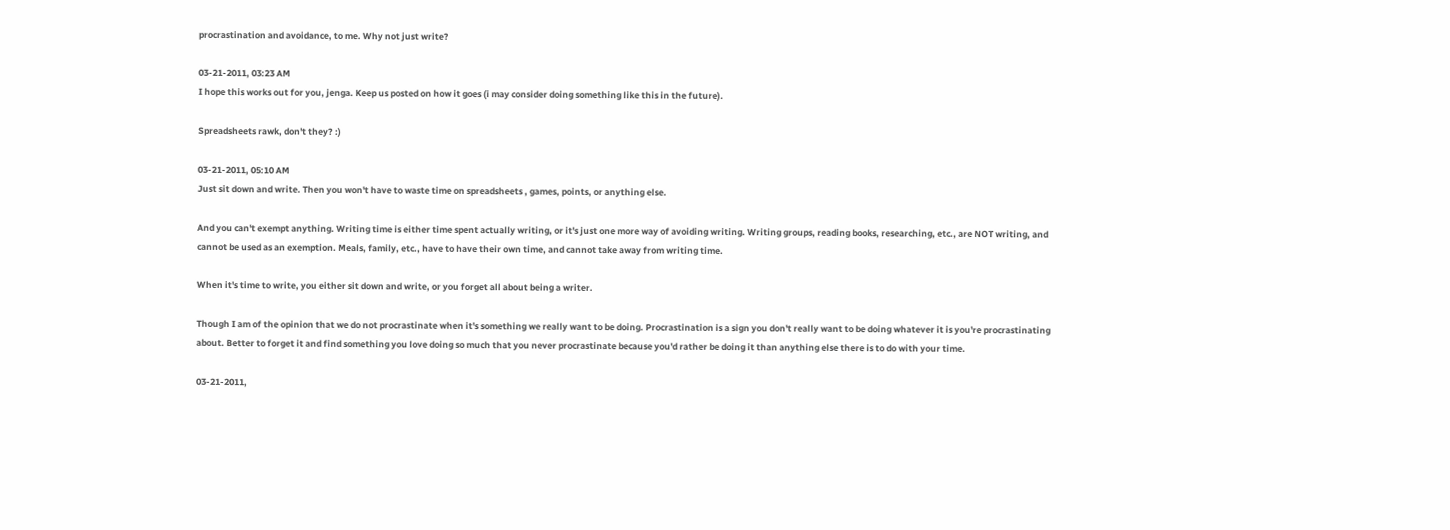procrastination and avoidance, to me. Why not just write?

03-21-2011, 03:23 AM
I hope this works out for you, jenga. Keep us posted on how it goes (i may consider doing something like this in the future).

Spreadsheets rawk, don't they? :)

03-21-2011, 05:10 AM
Just sit down and write. Then you won't have to waste time on spreadsheets , games, points, or anything else.

And you can't exempt anything. Writing time is either time spent actually writing, or it's just one more way of avoiding writing. Writing groups, reading books, researching, etc., are NOT writing, and cannot be used as an exemption. Meals, family, etc., have to have their own time, and cannot take away from writing time.

When it's time to write, you either sit down and write, or you forget all about being a writer.

Though I am of the opinion that we do not procrastinate when it's something we really want to be doing. Procrastination is a sign you don't really want to be doing whatever it is you're procrastinating about. Better to forget it and find something you love doing so much that you never procrastinate because you'd rather be doing it than anything else there is to do with your time.

03-21-2011,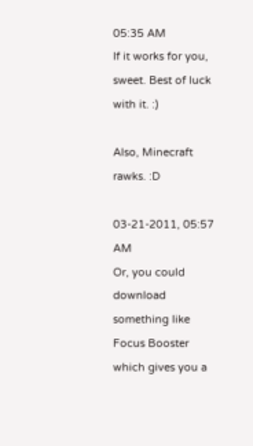05:35 AM
If it works for you, sweet. Best of luck with it. :)

Also, Minecraft rawks. :D

03-21-2011, 05:57 AM
Or, you could download something like Focus Booster which gives you a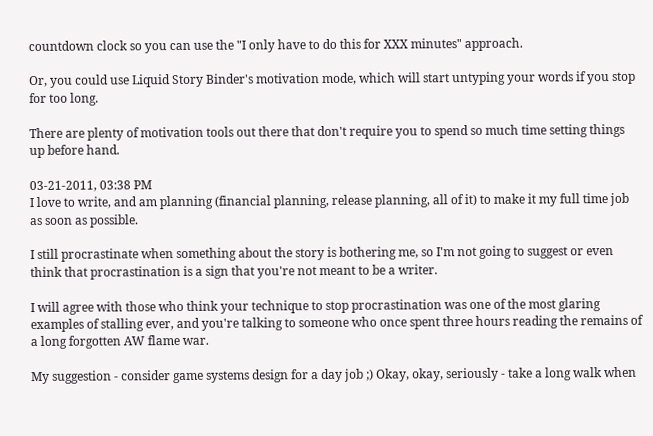countdown clock so you can use the "I only have to do this for XXX minutes" approach.

Or, you could use Liquid Story Binder's motivation mode, which will start untyping your words if you stop for too long.

There are plenty of motivation tools out there that don't require you to spend so much time setting things up before hand.

03-21-2011, 03:38 PM
I love to write, and am planning (financial planning, release planning, all of it) to make it my full time job as soon as possible.

I still procrastinate when something about the story is bothering me, so I'm not going to suggest or even think that procrastination is a sign that you're not meant to be a writer.

I will agree with those who think your technique to stop procrastination was one of the most glaring examples of stalling ever, and you're talking to someone who once spent three hours reading the remains of a long forgotten AW flame war.

My suggestion - consider game systems design for a day job ;) Okay, okay, seriously - take a long walk when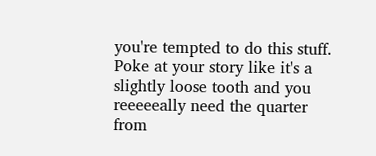you're tempted to do this stuff. Poke at your story like it's a slightly loose tooth and you reeeeeally need the quarter from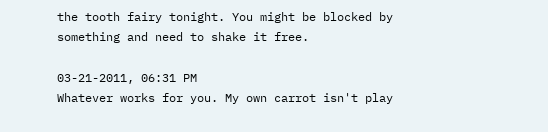the tooth fairy tonight. You might be blocked by something and need to shake it free.

03-21-2011, 06:31 PM
Whatever works for you. My own carrot isn't play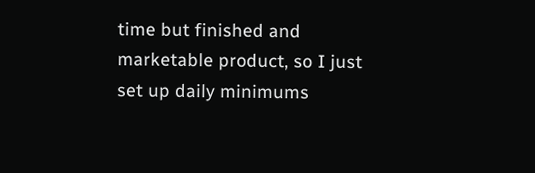time but finished and marketable product, so I just set up daily minimums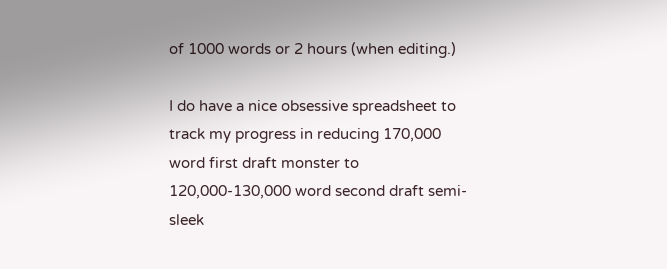of 1000 words or 2 hours (when editing.)

I do have a nice obsessive spreadsheet to track my progress in reducing 170,000 word first draft monster to 120,000-130,000 word second draft semi-sleek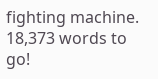fighting machine. 18,373 words to go!